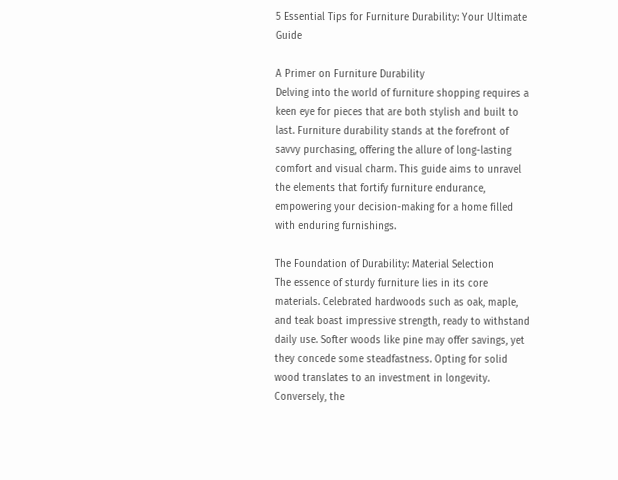5 Essential Tips for Furniture Durability: Your Ultimate Guide

A Primer on Furniture Durability
Delving into the world of furniture shopping requires a keen eye for pieces that are both stylish and built to last. Furniture durability stands at the forefront of savvy purchasing, offering the allure of long-lasting comfort and visual charm. This guide aims to unravel the elements that fortify furniture endurance, empowering your decision-making for a home filled with enduring furnishings.

The Foundation of Durability: Material Selection
The essence of sturdy furniture lies in its core materials. Celebrated hardwoods such as oak, maple, and teak boast impressive strength, ready to withstand daily use. Softer woods like pine may offer savings, yet they concede some steadfastness. Opting for solid wood translates to an investment in longevity. Conversely, the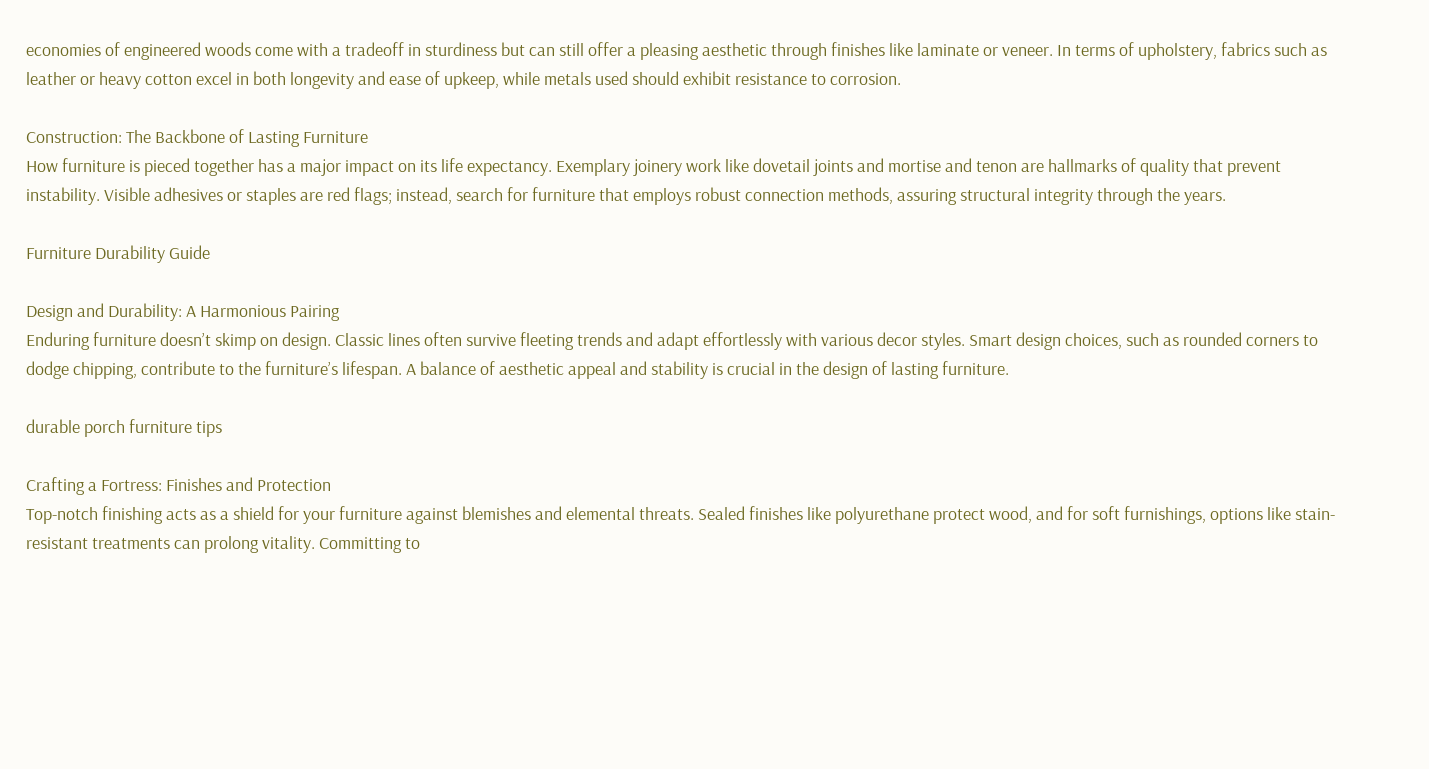economies of engineered woods come with a tradeoff in sturdiness but can still offer a pleasing aesthetic through finishes like laminate or veneer. In terms of upholstery, fabrics such as leather or heavy cotton excel in both longevity and ease of upkeep, while metals used should exhibit resistance to corrosion.

Construction: The Backbone of Lasting Furniture
How furniture is pieced together has a major impact on its life expectancy. Exemplary joinery work like dovetail joints and mortise and tenon are hallmarks of quality that prevent instability. Visible adhesives or staples are red flags; instead, search for furniture that employs robust connection methods, assuring structural integrity through the years.

Furniture Durability Guide

Design and Durability: A Harmonious Pairing
Enduring furniture doesn’t skimp on design. Classic lines often survive fleeting trends and adapt effortlessly with various decor styles. Smart design choices, such as rounded corners to dodge chipping, contribute to the furniture’s lifespan. A balance of aesthetic appeal and stability is crucial in the design of lasting furniture.

durable porch furniture tips

Crafting a Fortress: Finishes and Protection
Top-notch finishing acts as a shield for your furniture against blemishes and elemental threats. Sealed finishes like polyurethane protect wood, and for soft furnishings, options like stain-resistant treatments can prolong vitality. Committing to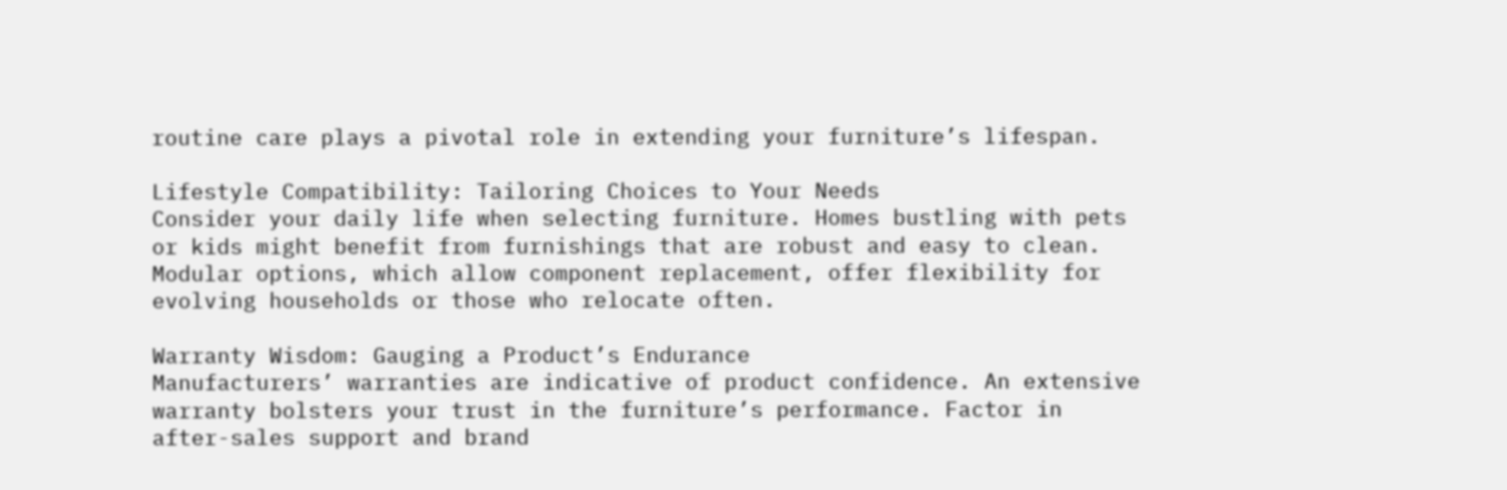routine care plays a pivotal role in extending your furniture’s lifespan.

Lifestyle Compatibility: Tailoring Choices to Your Needs
Consider your daily life when selecting furniture. Homes bustling with pets or kids might benefit from furnishings that are robust and easy to clean. Modular options, which allow component replacement, offer flexibility for evolving households or those who relocate often.

Warranty Wisdom: Gauging a Product’s Endurance
Manufacturers’ warranties are indicative of product confidence. An extensive warranty bolsters your trust in the furniture’s performance. Factor in after-sales support and brand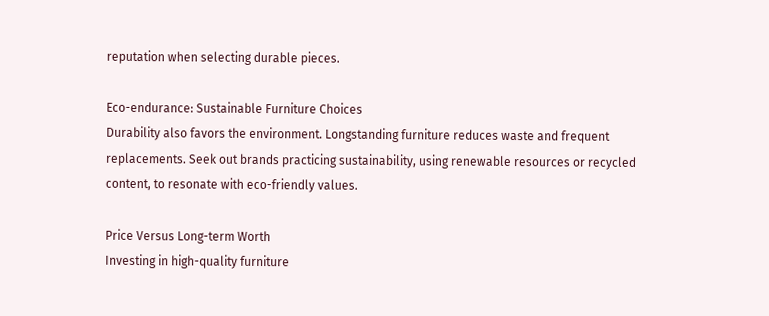reputation when selecting durable pieces.

Eco-endurance: Sustainable Furniture Choices
Durability also favors the environment. Longstanding furniture reduces waste and frequent replacements. Seek out brands practicing sustainability, using renewable resources or recycled content, to resonate with eco-friendly values.

Price Versus Long-term Worth
Investing in high-quality furniture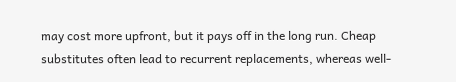may cost more upfront, but it pays off in the long run. Cheap substitutes often lead to recurrent replacements, whereas well-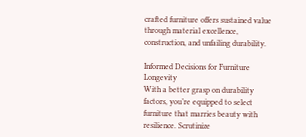crafted furniture offers sustained value through material excellence, construction, and unfailing durability.

Informed Decisions for Furniture Longevity
With a better grasp on durability factors, you’re equipped to select furniture that marries beauty with resilience. Scrutinize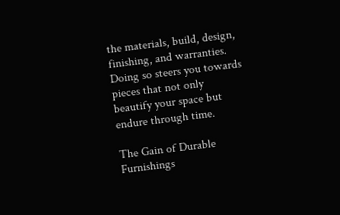the materials, build, design, finishing, and warranties. Doing so steers you towards pieces that not only beautify your space but endure through time.

The Gain of Durable Furnishings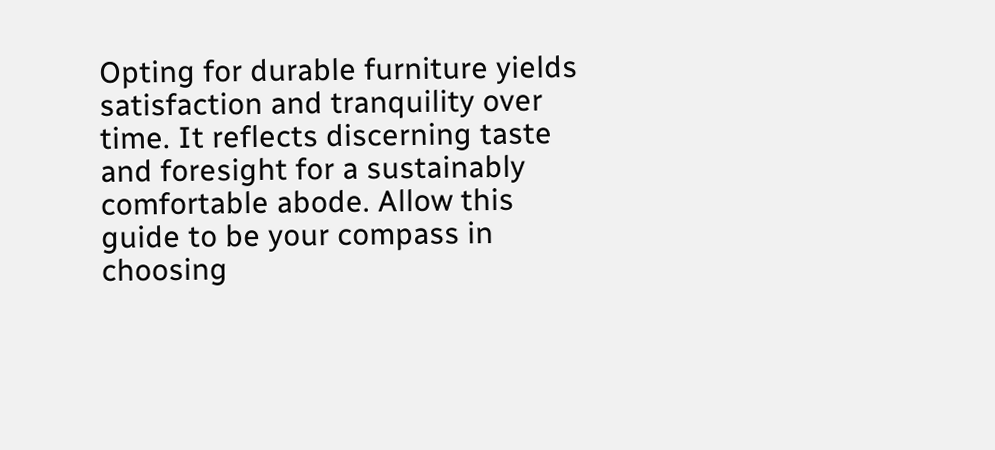Opting for durable furniture yields satisfaction and tranquility over time. It reflects discerning taste and foresight for a sustainably comfortable abode. Allow this guide to be your compass in choosing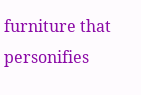furniture that personifies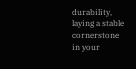durability, laying a stable cornerstone in your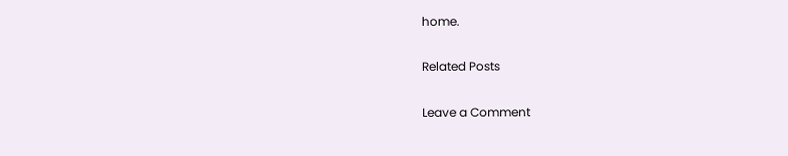home.

Related Posts

Leave a Comment